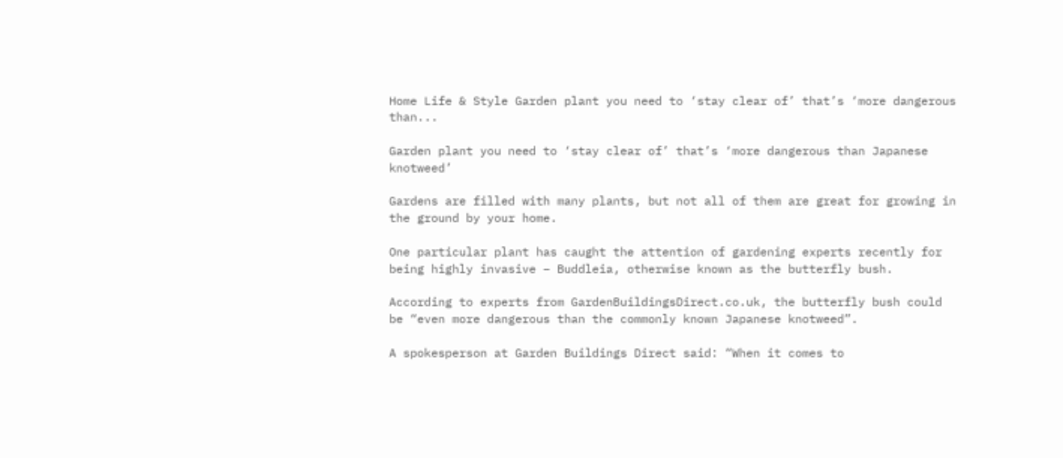Home Life & Style Garden plant you need to ‘stay clear of’ that’s ‘more dangerous than...

Garden plant you need to ‘stay clear of’ that’s ‘more dangerous than Japanese knotweed’

Gardens are filled with many plants, but not all of them are great for growing in the ground by your home.

One particular plant has caught the attention of gardening experts recently for being highly invasive – Buddleia, otherwise known as the butterfly bush.

According to experts from GardenBuildingsDirect.co.uk, the butterfly bush could be “even more dangerous than the commonly known Japanese knotweed”.

A spokesperson at Garden Buildings Direct said: “When it comes to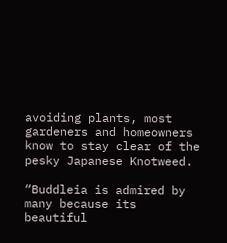avoiding plants, most gardeners and homeowners know to stay clear of the pesky Japanese Knotweed.

“Buddleia is admired by many because its beautiful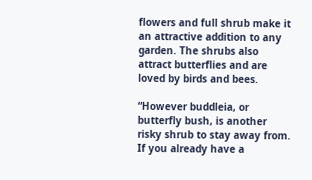flowers and full shrub make it an attractive addition to any garden. The shrubs also attract butterflies and are loved by birds and bees.

“However buddleia, or butterfly bush, is another risky shrub to stay away from. If you already have a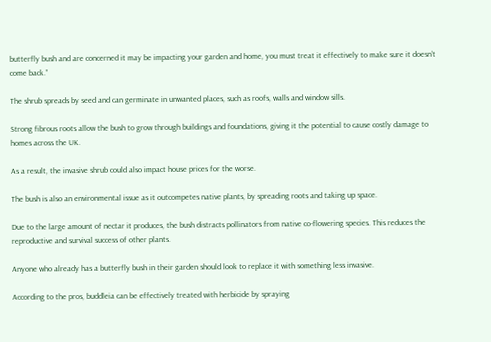butterfly bush and are concerned it may be impacting your garden and home, you must treat it effectively to make sure it doesn’t come back.”

The shrub spreads by seed and can germinate in unwanted places, such as roofs, walls and window sills.

Strong fibrous roots allow the bush to grow through buildings and foundations, giving it the potential to cause costly damage to homes across the UK.

As a result, the invasive shrub could also impact house prices for the worse.

The bush is also an environmental issue as it outcompetes native plants, by spreading roots and taking up space.

Due to the large amount of nectar it produces, the bush distracts pollinators from native co-flowering species. This reduces the reproductive and survival success of other plants.

Anyone who already has a butterfly bush in their garden should look to replace it with something less invasive.

According to the pros, buddleia can be effectively treated with herbicide by spraying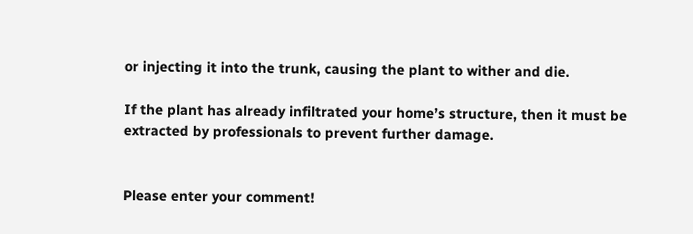or injecting it into the trunk, causing the plant to wither and die.

If the plant has already infiltrated your home’s structure, then it must be extracted by professionals to prevent further damage.


Please enter your comment!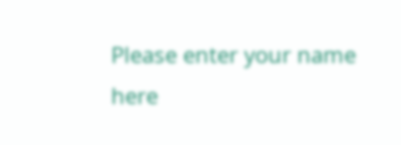Please enter your name here